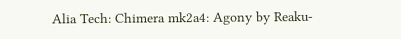Alia Tech: Chimera mk2a4: Agony by Reaku-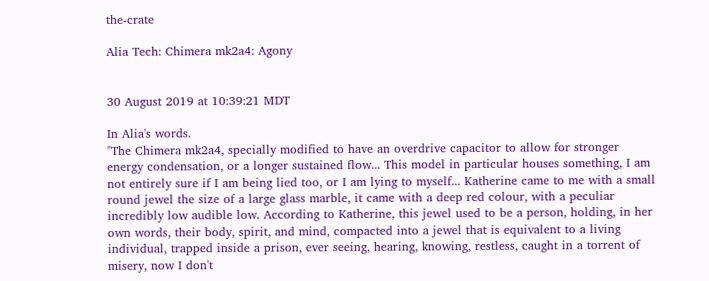the-crate

Alia Tech: Chimera mk2a4: Agony


30 August 2019 at 10:39:21 MDT

In Alia's words.
"The Chimera mk2a4, specially modified to have an overdrive capacitor to allow for stronger energy condensation, or a longer sustained flow... This model in particular houses something, I am not entirely sure if I am being lied too, or I am lying to myself... Katherine came to me with a small round jewel the size of a large glass marble, it came with a deep red colour, with a peculiar incredibly low audible low. According to Katherine, this jewel used to be a person, holding, in her own words, their body, spirit, and mind, compacted into a jewel that is equivalent to a living individual, trapped inside a prison, ever seeing, hearing, knowing, restless, caught in a torrent of misery, now I don't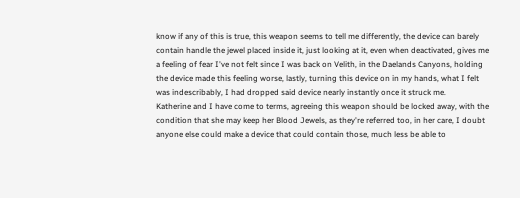know if any of this is true, this weapon seems to tell me differently, the device can barely contain handle the jewel placed inside it, just looking at it, even when deactivated, gives me a feeling of fear I've not felt since I was back on Velith, in the Daelands Canyons, holding the device made this feeling worse, lastly, turning this device on in my hands, what I felt was indescribably, I had dropped said device nearly instantly once it struck me.
Katherine and I have come to terms, agreeing this weapon should be locked away, with the condition that she may keep her Blood Jewels, as they're referred too, in her care, I doubt anyone else could make a device that could contain those, much less be able to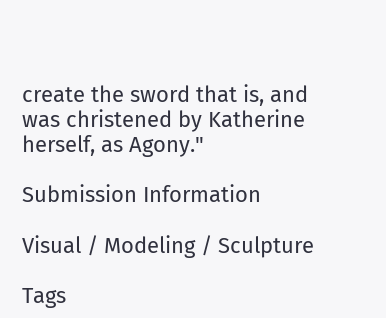create the sword that is, and was christened by Katherine herself, as Agony."

Submission Information

Visual / Modeling / Sculpture

Tags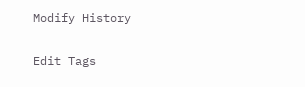Modify History

Edit Tags